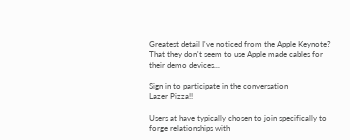Greatest detail I've noticed from the Apple Keynote? That they don't seem to use Apple made cables for their demo devices...

Sign in to participate in the conversation
Lazer Pizza!!

Users at have typically chosen to join specifically to forge relationships with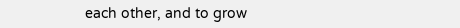each other, and to grow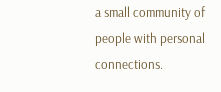a small community of people with personal connections.